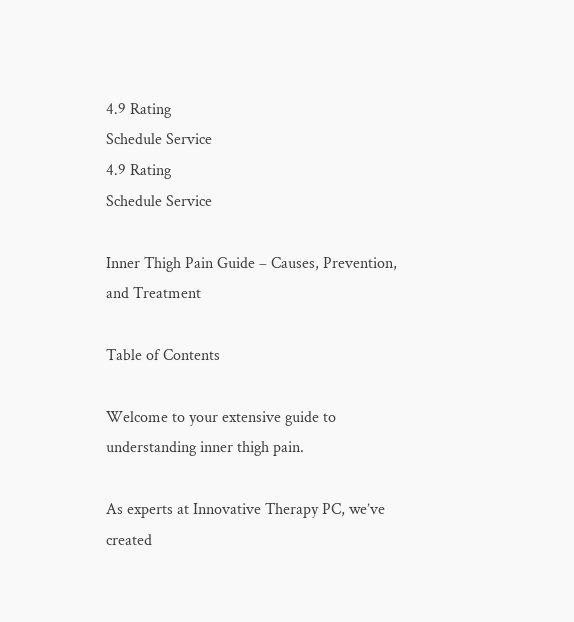4.9 Rating
Schedule Service
4.9 Rating
Schedule Service

Inner Thigh Pain Guide – Causes, Prevention, and Treatment

Table of Contents

Welcome to your extensive guide to understanding inner thigh pain.

As experts at Innovative Therapy PC, we’ve created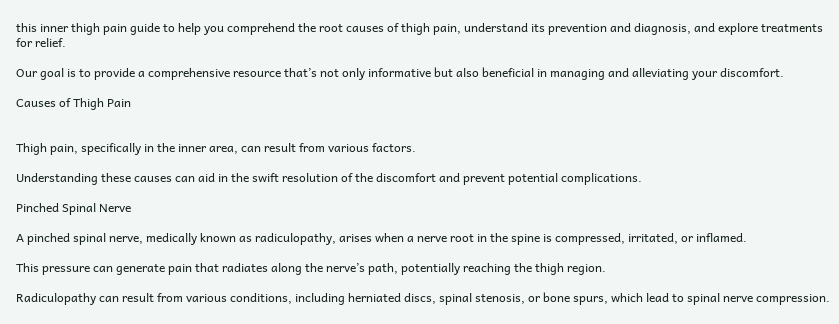this inner thigh pain guide to help you comprehend the root causes of thigh pain, understand its prevention and diagnosis, and explore treatments for relief.

Our goal is to provide a comprehensive resource that’s not only informative but also beneficial in managing and alleviating your discomfort.

Causes of Thigh Pain


Thigh pain, specifically in the inner area, can result from various factors.

Understanding these causes can aid in the swift resolution of the discomfort and prevent potential complications.

Pinched Spinal Nerve

A pinched spinal nerve, medically known as radiculopathy, arises when a nerve root in the spine is compressed, irritated, or inflamed.

This pressure can generate pain that radiates along the nerve’s path, potentially reaching the thigh region.

Radiculopathy can result from various conditions, including herniated discs, spinal stenosis, or bone spurs, which lead to spinal nerve compression.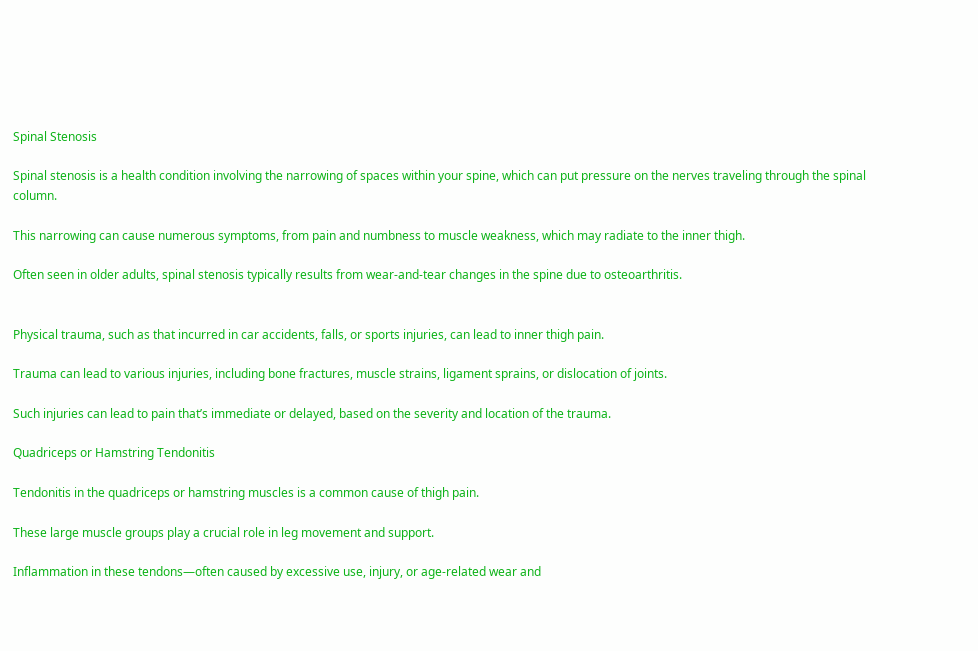Spinal Stenosis

Spinal stenosis is a health condition involving the narrowing of spaces within your spine, which can put pressure on the nerves traveling through the spinal column.

This narrowing can cause numerous symptoms, from pain and numbness to muscle weakness, which may radiate to the inner thigh.

Often seen in older adults, spinal stenosis typically results from wear-and-tear changes in the spine due to osteoarthritis.


Physical trauma, such as that incurred in car accidents, falls, or sports injuries, can lead to inner thigh pain.

Trauma can lead to various injuries, including bone fractures, muscle strains, ligament sprains, or dislocation of joints.

Such injuries can lead to pain that’s immediate or delayed, based on the severity and location of the trauma.

Quadriceps or Hamstring Tendonitis

Tendonitis in the quadriceps or hamstring muscles is a common cause of thigh pain.

These large muscle groups play a crucial role in leg movement and support.

Inflammation in these tendons—often caused by excessive use, injury, or age-related wear and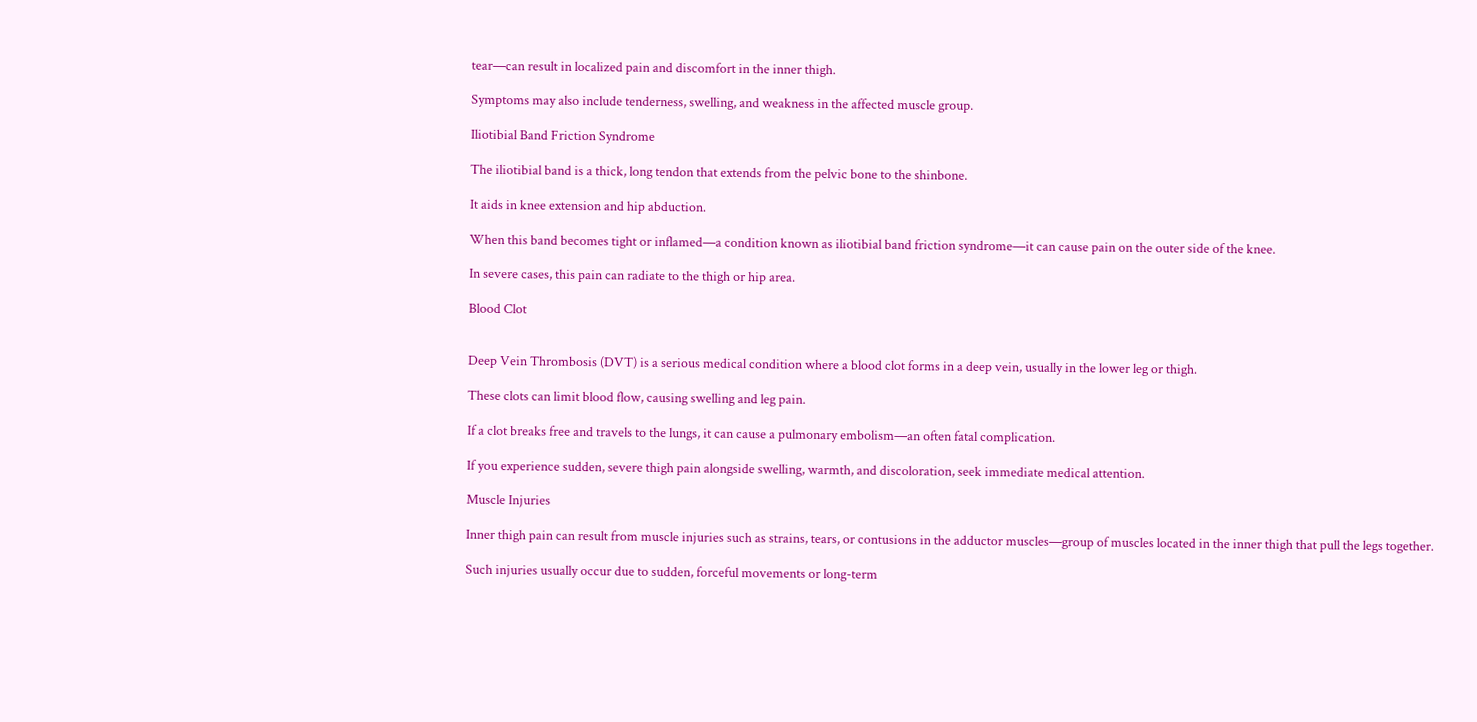tear—can result in localized pain and discomfort in the inner thigh.

Symptoms may also include tenderness, swelling, and weakness in the affected muscle group.

Iliotibial Band Friction Syndrome

The iliotibial band is a thick, long tendon that extends from the pelvic bone to the shinbone.

It aids in knee extension and hip abduction.

When this band becomes tight or inflamed—a condition known as iliotibial band friction syndrome—it can cause pain on the outer side of the knee.

In severe cases, this pain can radiate to the thigh or hip area.

Blood Clot


Deep Vein Thrombosis (DVT) is a serious medical condition where a blood clot forms in a deep vein, usually in the lower leg or thigh.

These clots can limit blood flow, causing swelling and leg pain.

If a clot breaks free and travels to the lungs, it can cause a pulmonary embolism—an often fatal complication.

If you experience sudden, severe thigh pain alongside swelling, warmth, and discoloration, seek immediate medical attention.

Muscle Injuries

Inner thigh pain can result from muscle injuries such as strains, tears, or contusions in the adductor muscles—group of muscles located in the inner thigh that pull the legs together.

Such injuries usually occur due to sudden, forceful movements or long-term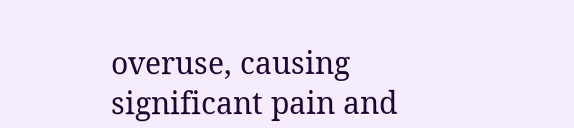overuse, causing significant pain and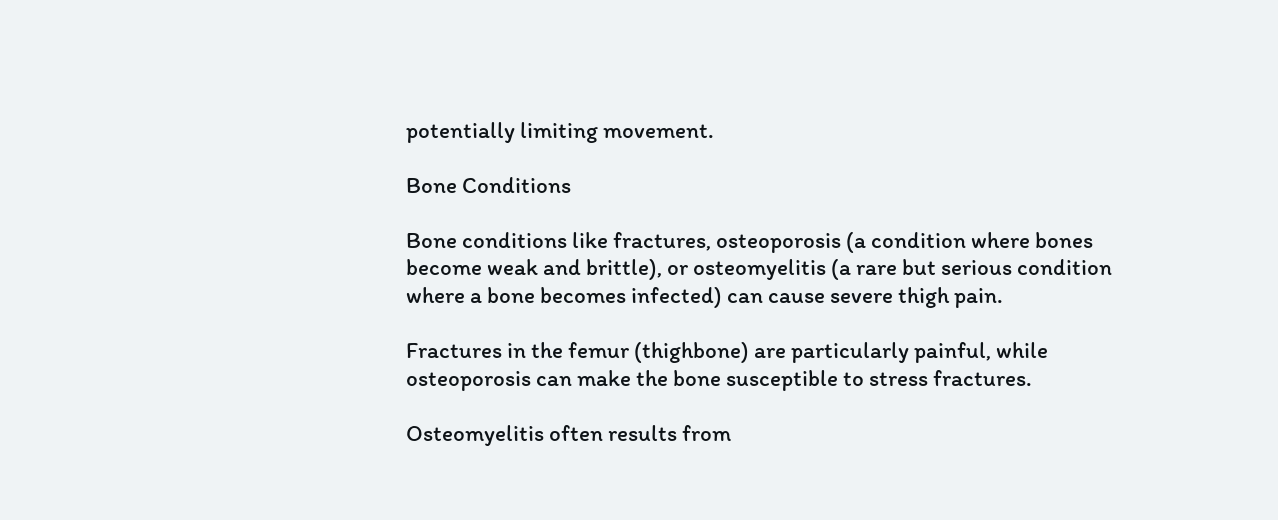potentially limiting movement.

Bone Conditions

Bone conditions like fractures, osteoporosis (a condition where bones become weak and brittle), or osteomyelitis (a rare but serious condition where a bone becomes infected) can cause severe thigh pain.

Fractures in the femur (thighbone) are particularly painful, while osteoporosis can make the bone susceptible to stress fractures.

Osteomyelitis often results from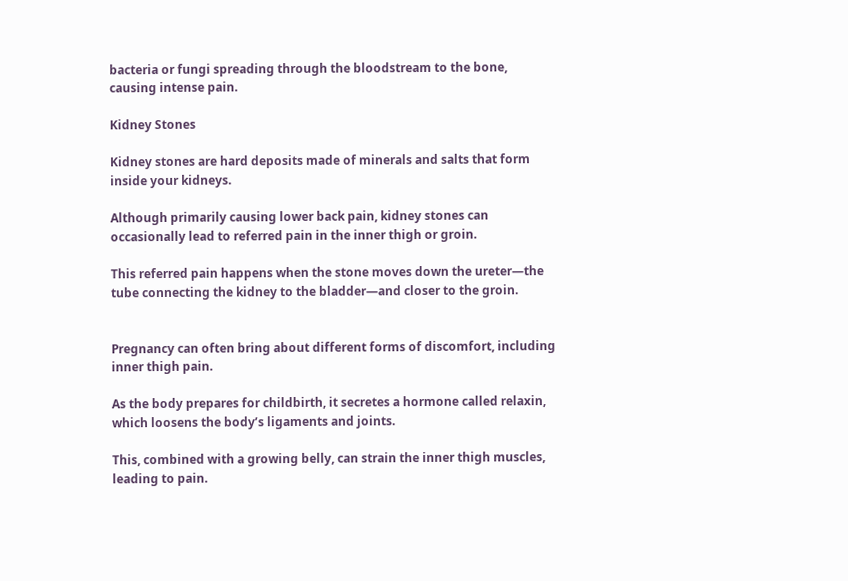bacteria or fungi spreading through the bloodstream to the bone, causing intense pain.

Kidney Stones

Kidney stones are hard deposits made of minerals and salts that form inside your kidneys.

Although primarily causing lower back pain, kidney stones can occasionally lead to referred pain in the inner thigh or groin.

This referred pain happens when the stone moves down the ureter—the tube connecting the kidney to the bladder—and closer to the groin.


Pregnancy can often bring about different forms of discomfort, including inner thigh pain.

As the body prepares for childbirth, it secretes a hormone called relaxin, which loosens the body’s ligaments and joints.

This, combined with a growing belly, can strain the inner thigh muscles, leading to pain.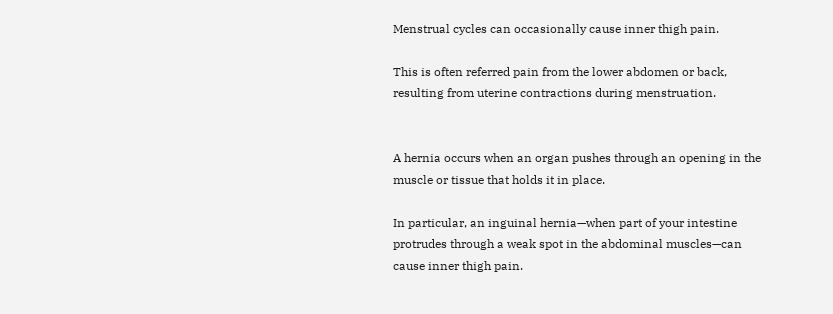Menstrual cycles can occasionally cause inner thigh pain.

This is often referred pain from the lower abdomen or back, resulting from uterine contractions during menstruation.


A hernia occurs when an organ pushes through an opening in the muscle or tissue that holds it in place.

In particular, an inguinal hernia—when part of your intestine protrudes through a weak spot in the abdominal muscles—can cause inner thigh pain.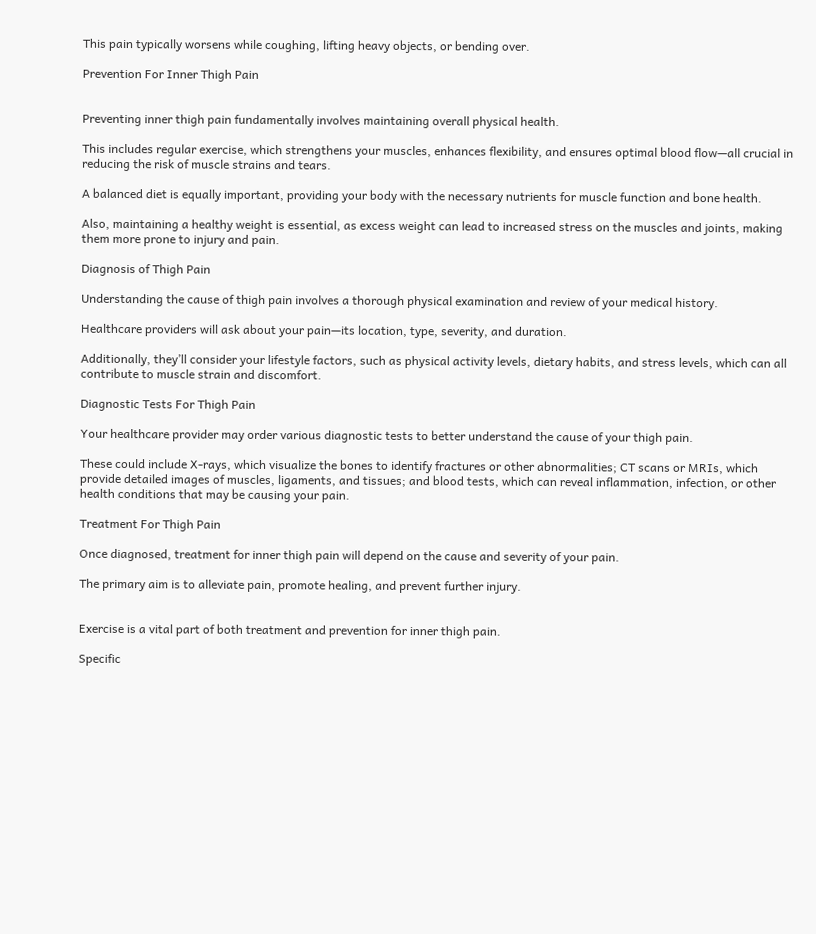This pain typically worsens while coughing, lifting heavy objects, or bending over.

Prevention For Inner Thigh Pain


Preventing inner thigh pain fundamentally involves maintaining overall physical health.

This includes regular exercise, which strengthens your muscles, enhances flexibility, and ensures optimal blood flow—all crucial in reducing the risk of muscle strains and tears.

A balanced diet is equally important, providing your body with the necessary nutrients for muscle function and bone health.

Also, maintaining a healthy weight is essential, as excess weight can lead to increased stress on the muscles and joints, making them more prone to injury and pain.

Diagnosis of Thigh Pain

Understanding the cause of thigh pain involves a thorough physical examination and review of your medical history.

Healthcare providers will ask about your pain—its location, type, severity, and duration.

Additionally, they’ll consider your lifestyle factors, such as physical activity levels, dietary habits, and stress levels, which can all contribute to muscle strain and discomfort.

Diagnostic Tests For Thigh Pain

Your healthcare provider may order various diagnostic tests to better understand the cause of your thigh pain.

These could include X-rays, which visualize the bones to identify fractures or other abnormalities; CT scans or MRIs, which provide detailed images of muscles, ligaments, and tissues; and blood tests, which can reveal inflammation, infection, or other health conditions that may be causing your pain.

Treatment For Thigh Pain

Once diagnosed, treatment for inner thigh pain will depend on the cause and severity of your pain.

The primary aim is to alleviate pain, promote healing, and prevent further injury.


Exercise is a vital part of both treatment and prevention for inner thigh pain.

Specific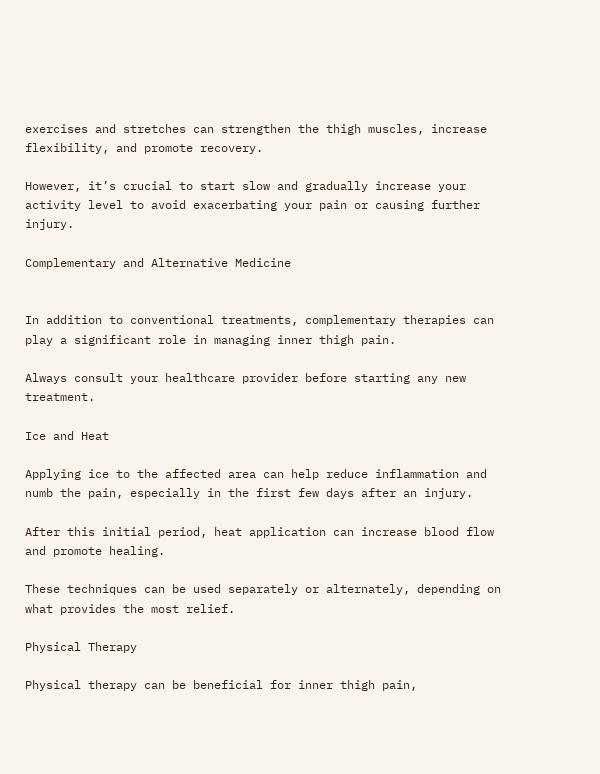exercises and stretches can strengthen the thigh muscles, increase flexibility, and promote recovery.

However, it’s crucial to start slow and gradually increase your activity level to avoid exacerbating your pain or causing further injury.

Complementary and Alternative Medicine


In addition to conventional treatments, complementary therapies can play a significant role in managing inner thigh pain.

Always consult your healthcare provider before starting any new treatment.

Ice and Heat

Applying ice to the affected area can help reduce inflammation and numb the pain, especially in the first few days after an injury.

After this initial period, heat application can increase blood flow and promote healing.

These techniques can be used separately or alternately, depending on what provides the most relief.

Physical Therapy

Physical therapy can be beneficial for inner thigh pain,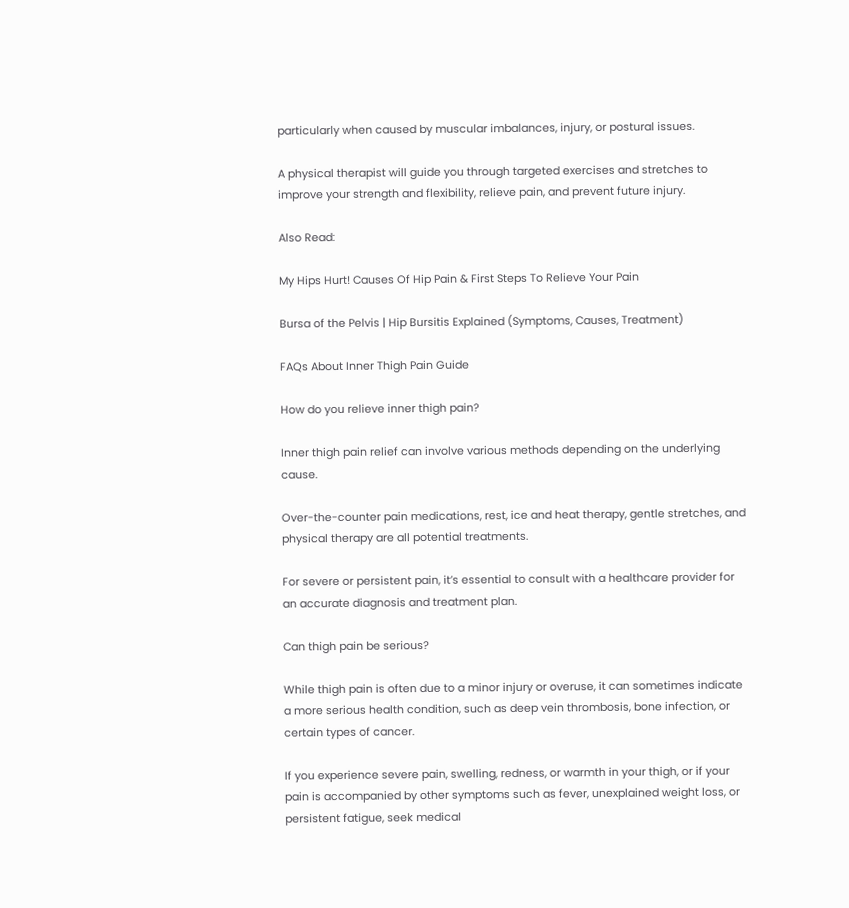particularly when caused by muscular imbalances, injury, or postural issues.

A physical therapist will guide you through targeted exercises and stretches to improve your strength and flexibility, relieve pain, and prevent future injury.

Also Read:

My Hips Hurt! Causes Of Hip Pain & First Steps To Relieve Your Pain

Bursa of the Pelvis | Hip Bursitis Explained (Symptoms, Causes, Treatment)

FAQs About Inner Thigh Pain Guide

How do you relieve inner thigh pain?

Inner thigh pain relief can involve various methods depending on the underlying cause.

Over-the-counter pain medications, rest, ice and heat therapy, gentle stretches, and physical therapy are all potential treatments.

For severe or persistent pain, it’s essential to consult with a healthcare provider for an accurate diagnosis and treatment plan.

Can thigh pain be serious?

While thigh pain is often due to a minor injury or overuse, it can sometimes indicate a more serious health condition, such as deep vein thrombosis, bone infection, or certain types of cancer.

If you experience severe pain, swelling, redness, or warmth in your thigh, or if your pain is accompanied by other symptoms such as fever, unexplained weight loss, or persistent fatigue, seek medical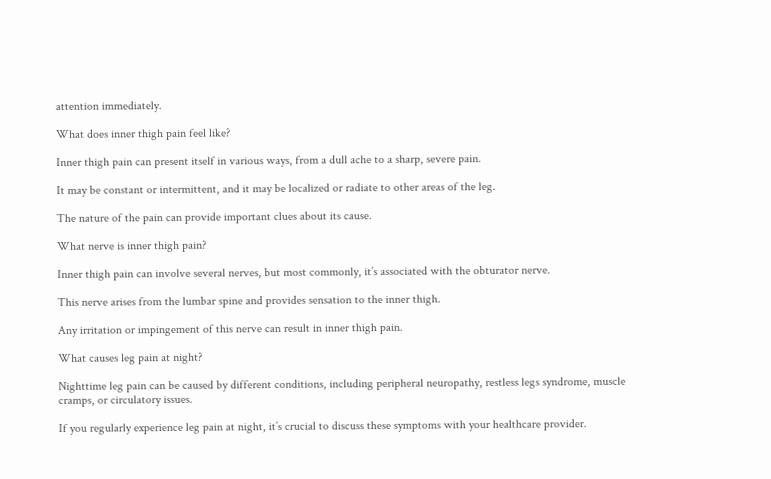attention immediately.

What does inner thigh pain feel like?

Inner thigh pain can present itself in various ways, from a dull ache to a sharp, severe pain.

It may be constant or intermittent, and it may be localized or radiate to other areas of the leg.

The nature of the pain can provide important clues about its cause.

What nerve is inner thigh pain?

Inner thigh pain can involve several nerves, but most commonly, it’s associated with the obturator nerve.

This nerve arises from the lumbar spine and provides sensation to the inner thigh.

Any irritation or impingement of this nerve can result in inner thigh pain.

What causes leg pain at night?

Nighttime leg pain can be caused by different conditions, including peripheral neuropathy, restless legs syndrome, muscle cramps, or circulatory issues.

If you regularly experience leg pain at night, it’s crucial to discuss these symptoms with your healthcare provider.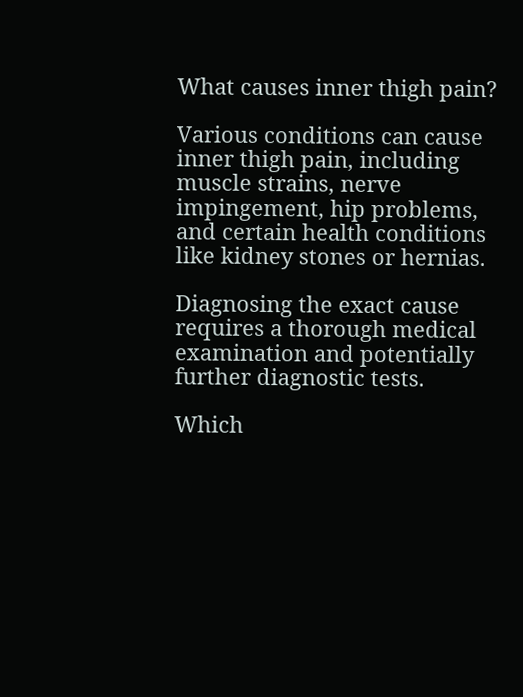What causes inner thigh pain?

Various conditions can cause inner thigh pain, including muscle strains, nerve impingement, hip problems, and certain health conditions like kidney stones or hernias.

Diagnosing the exact cause requires a thorough medical examination and potentially further diagnostic tests.

Which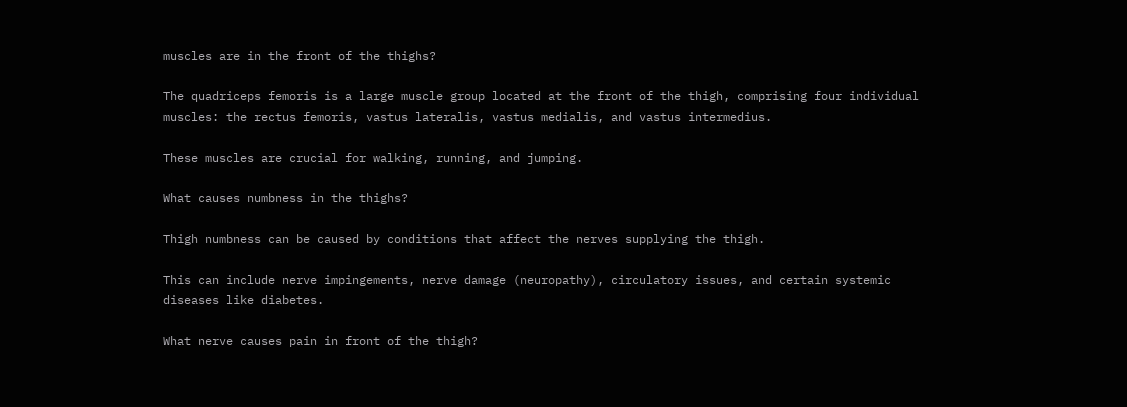muscles are in the front of the thighs?

The quadriceps femoris is a large muscle group located at the front of the thigh, comprising four individual muscles: the rectus femoris, vastus lateralis, vastus medialis, and vastus intermedius.

These muscles are crucial for walking, running, and jumping.

What causes numbness in the thighs?

Thigh numbness can be caused by conditions that affect the nerves supplying the thigh.

This can include nerve impingements, nerve damage (neuropathy), circulatory issues, and certain systemic diseases like diabetes.

What nerve causes pain in front of the thigh?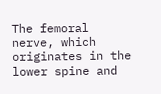The femoral nerve, which originates in the lower spine and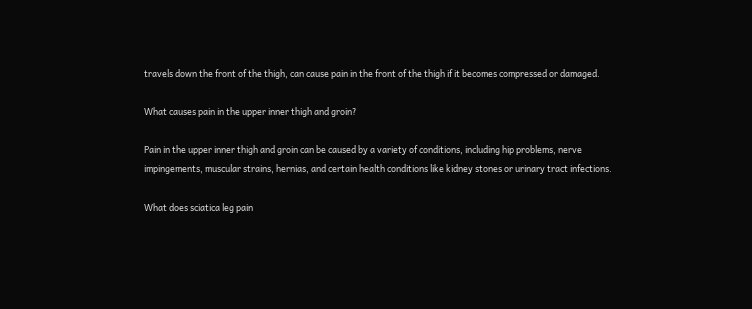travels down the front of the thigh, can cause pain in the front of the thigh if it becomes compressed or damaged.

What causes pain in the upper inner thigh and groin?

Pain in the upper inner thigh and groin can be caused by a variety of conditions, including hip problems, nerve impingements, muscular strains, hernias, and certain health conditions like kidney stones or urinary tract infections.

What does sciatica leg pain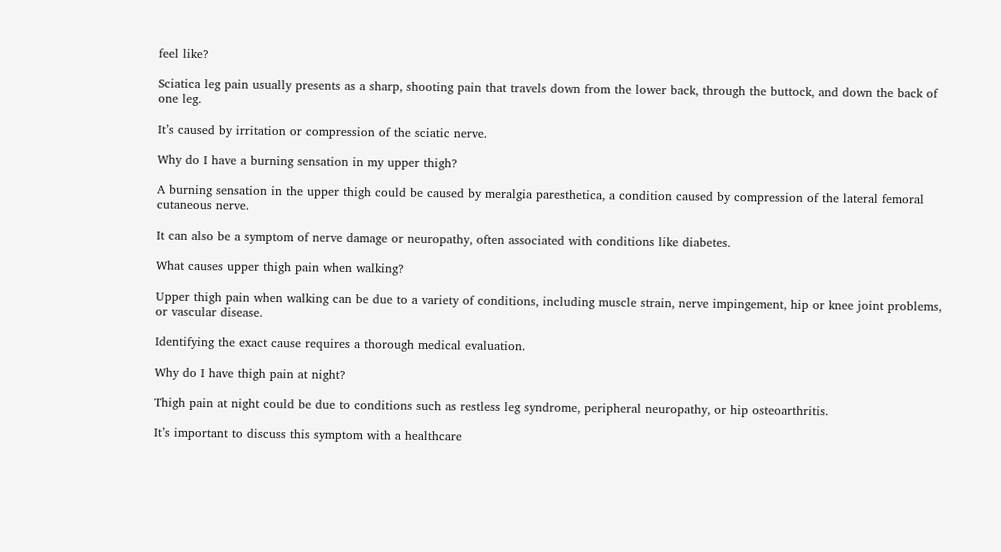feel like?

Sciatica leg pain usually presents as a sharp, shooting pain that travels down from the lower back, through the buttock, and down the back of one leg.

It’s caused by irritation or compression of the sciatic nerve.

Why do I have a burning sensation in my upper thigh?

A burning sensation in the upper thigh could be caused by meralgia paresthetica, a condition caused by compression of the lateral femoral cutaneous nerve.

It can also be a symptom of nerve damage or neuropathy, often associated with conditions like diabetes.

What causes upper thigh pain when walking?

Upper thigh pain when walking can be due to a variety of conditions, including muscle strain, nerve impingement, hip or knee joint problems, or vascular disease.

Identifying the exact cause requires a thorough medical evaluation.

Why do I have thigh pain at night?

Thigh pain at night could be due to conditions such as restless leg syndrome, peripheral neuropathy, or hip osteoarthritis.

It’s important to discuss this symptom with a healthcare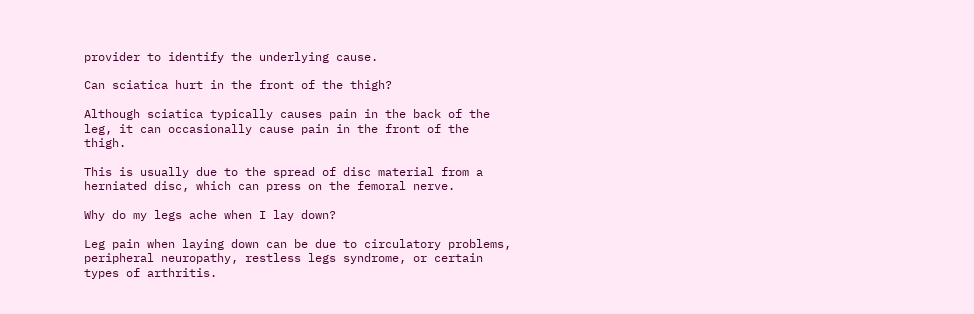provider to identify the underlying cause.

Can sciatica hurt in the front of the thigh?

Although sciatica typically causes pain in the back of the leg, it can occasionally cause pain in the front of the thigh.

This is usually due to the spread of disc material from a herniated disc, which can press on the femoral nerve.

Why do my legs ache when I lay down?

Leg pain when laying down can be due to circulatory problems, peripheral neuropathy, restless legs syndrome, or certain types of arthritis.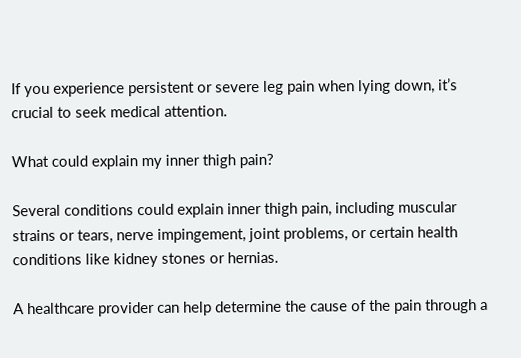If you experience persistent or severe leg pain when lying down, it’s crucial to seek medical attention.

What could explain my inner thigh pain?

Several conditions could explain inner thigh pain, including muscular strains or tears, nerve impingement, joint problems, or certain health conditions like kidney stones or hernias.

A healthcare provider can help determine the cause of the pain through a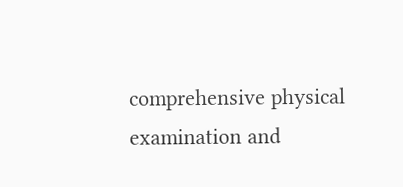comprehensive physical examination and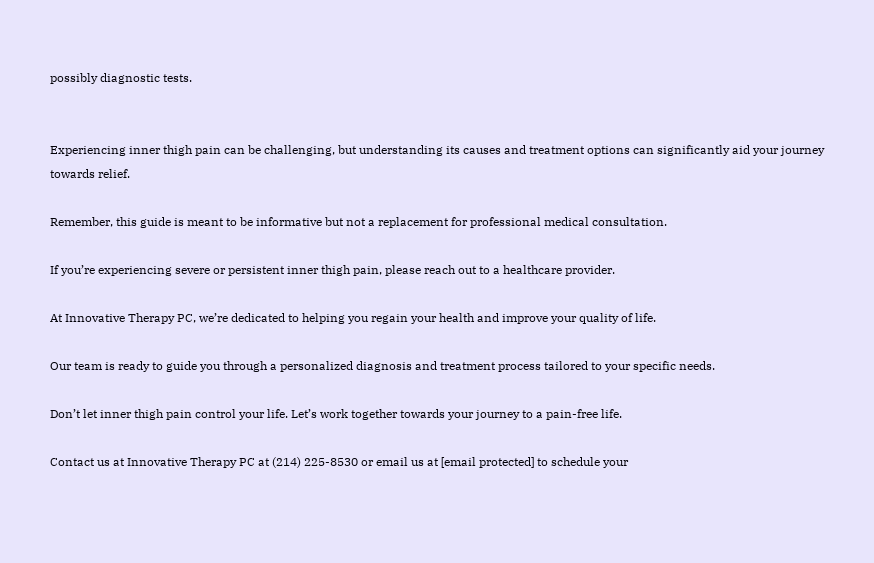possibly diagnostic tests.


Experiencing inner thigh pain can be challenging, but understanding its causes and treatment options can significantly aid your journey towards relief.

Remember, this guide is meant to be informative but not a replacement for professional medical consultation.

If you’re experiencing severe or persistent inner thigh pain, please reach out to a healthcare provider.

At Innovative Therapy PC, we’re dedicated to helping you regain your health and improve your quality of life.

Our team is ready to guide you through a personalized diagnosis and treatment process tailored to your specific needs.

Don’t let inner thigh pain control your life. Let’s work together towards your journey to a pain-free life.

Contact us at Innovative Therapy PC at (214) 225-8530 or email us at [email protected] to schedule your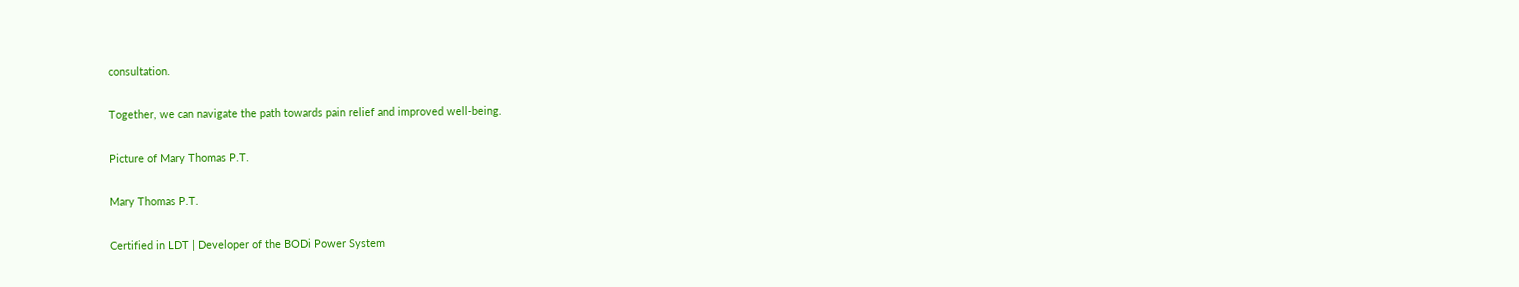consultation.

Together, we can navigate the path towards pain relief and improved well-being.

Picture of Mary Thomas P.T.

Mary Thomas P.T.

Certified in LDT | Developer of the BODi Power System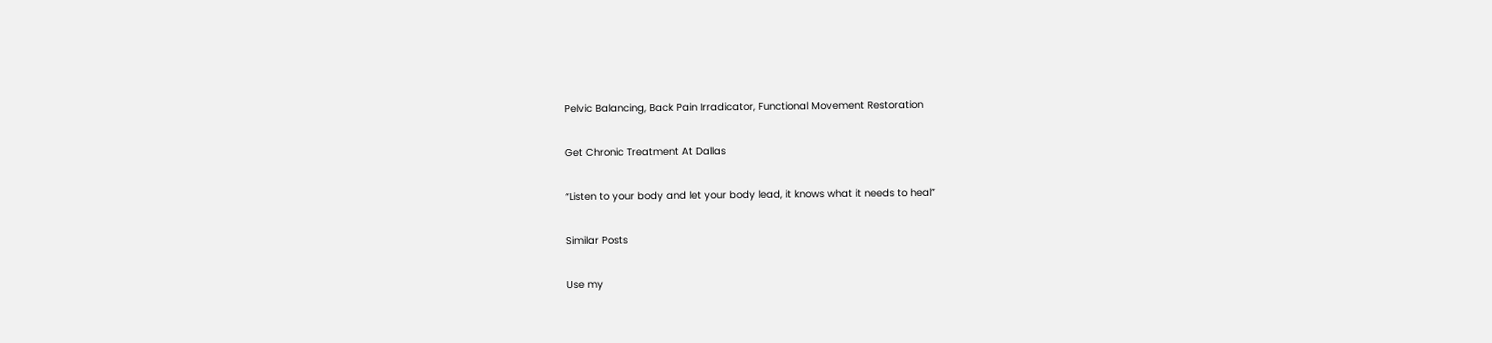Pelvic Balancing, Back Pain Irradicator, Functional Movement Restoration

Get Chronic Treatment At Dallas

“Listen to your body and let your body lead, it knows what it needs to heal”

Similar Posts

Use my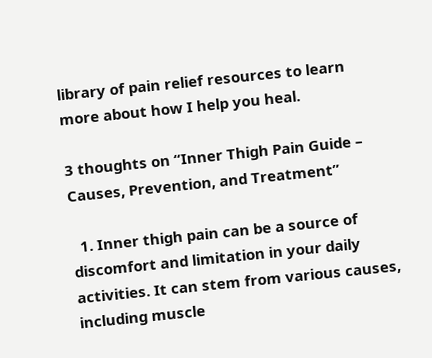library of pain relief resources to learn more about how I help you heal.

3 thoughts on “Inner Thigh Pain Guide – Causes, Prevention, and Treatment”

  1. Inner thigh pain can be a source of discomfort and limitation in your daily activities. It can stem from various causes, including muscle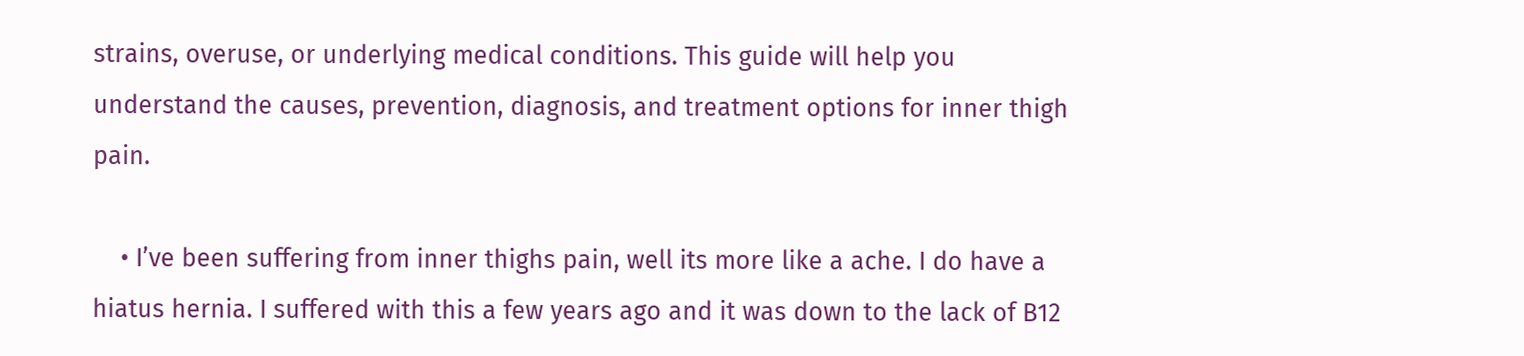strains, overuse, or underlying medical conditions. This guide will help you understand the causes, prevention, diagnosis, and treatment options for inner thigh pain.

    • I’ve been suffering from inner thighs pain, well its more like a ache. I do have a hiatus hernia. I suffered with this a few years ago and it was down to the lack of B12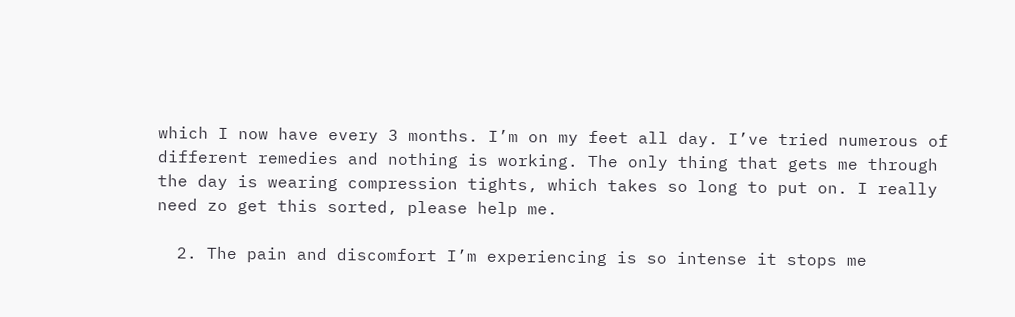which I now have every 3 months. I’m on my feet all day. I’ve tried numerous of different remedies and nothing is working. The only thing that gets me through the day is wearing compression tights, which takes so long to put on. I really need zo get this sorted, please help me.

  2. The pain and discomfort I’m experiencing is so intense it stops me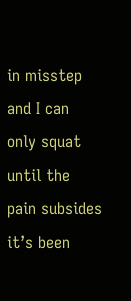in misstep and I can only squat until the pain subsides it’s been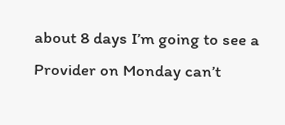about 8 days I’m going to see a Provider on Monday can’t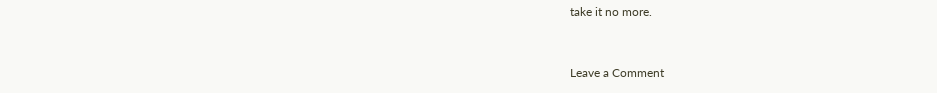take it no more.


Leave a Comment